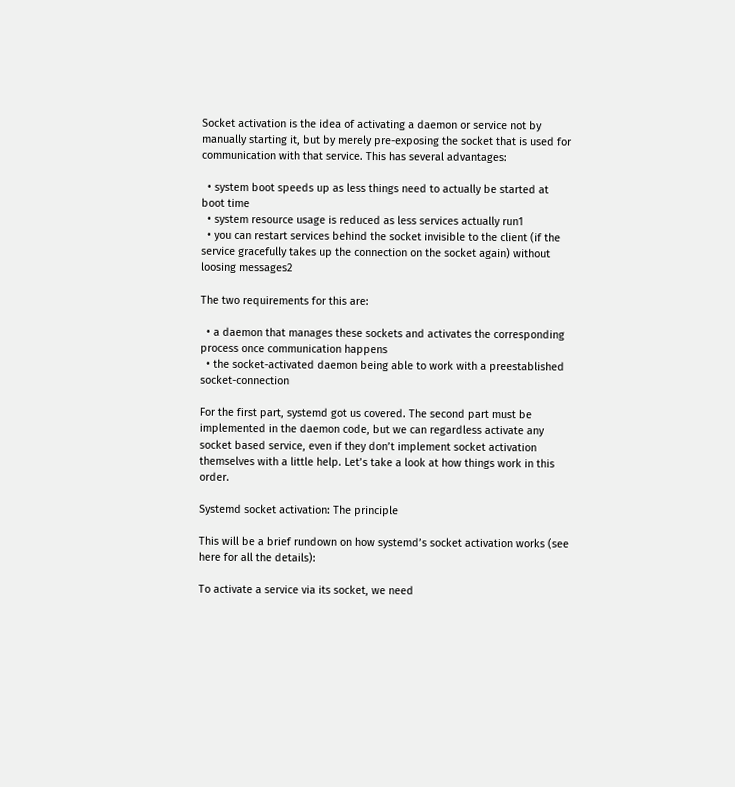Socket activation is the idea of activating a daemon or service not by manually starting it, but by merely pre-exposing the socket that is used for communication with that service. This has several advantages:

  • system boot speeds up as less things need to actually be started at boot time
  • system resource usage is reduced as less services actually run1
  • you can restart services behind the socket invisible to the client (if the service gracefully takes up the connection on the socket again) without loosing messages2

The two requirements for this are:

  • a daemon that manages these sockets and activates the corresponding process once communication happens
  • the socket-activated daemon being able to work with a preestablished socket-connection

For the first part, systemd got us covered. The second part must be implemented in the daemon code, but we can regardless activate any socket based service, even if they don’t implement socket activation themselves with a little help. Let’s take a look at how things work in this order.

Systemd socket activation: The principle

This will be a brief rundown on how systemd’s socket activation works (see here for all the details):

To activate a service via its socket, we need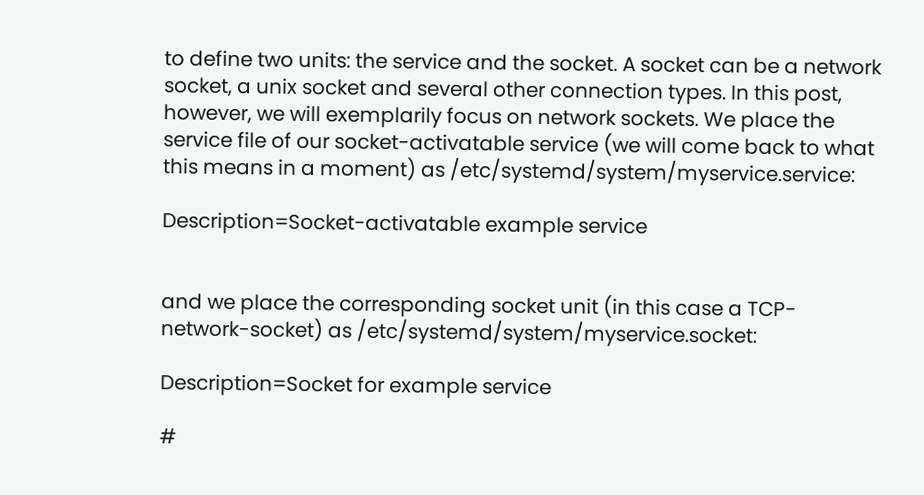to define two units: the service and the socket. A socket can be a network socket, a unix socket and several other connection types. In this post, however, we will exemplarily focus on network sockets. We place the service file of our socket-activatable service (we will come back to what this means in a moment) as /etc/systemd/system/myservice.service:

Description=Socket-activatable example service


and we place the corresponding socket unit (in this case a TCP-network-socket) as /etc/systemd/system/myservice.socket:

Description=Socket for example service

#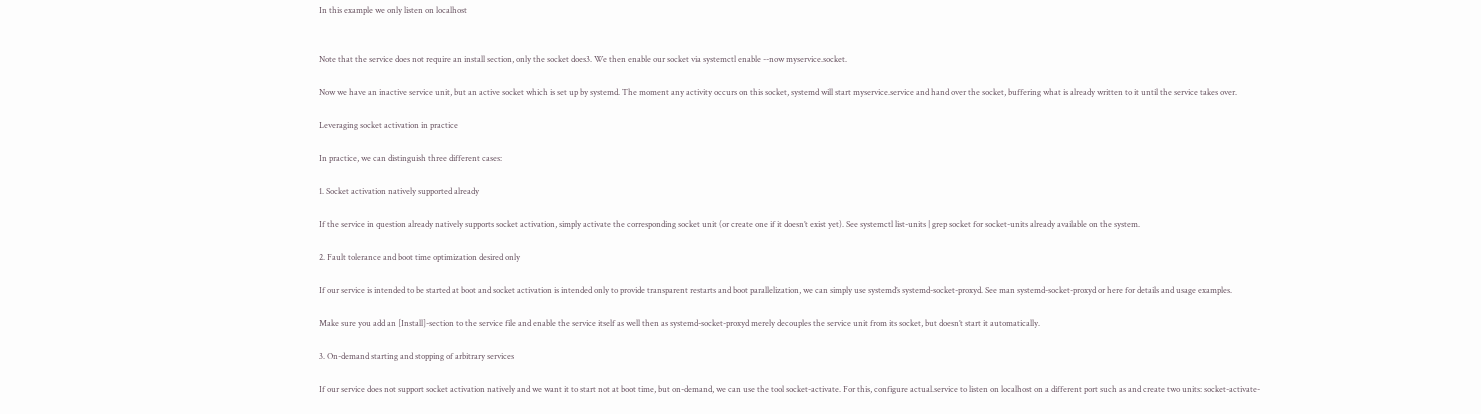In this example we only listen on localhost


Note that the service does not require an install section, only the socket does3. We then enable our socket via systemctl enable --now myservice.socket.

Now we have an inactive service unit, but an active socket which is set up by systemd. The moment any activity occurs on this socket, systemd will start myservice.service and hand over the socket, buffering what is already written to it until the service takes over.

Leveraging socket activation in practice

In practice, we can distinguish three different cases:

1. Socket activation natively supported already

If the service in question already natively supports socket activation, simply activate the corresponding socket unit (or create one if it doesn’t exist yet). See systemctl list-units | grep socket for socket-units already available on the system.

2. Fault tolerance and boot time optimization desired only

If our service is intended to be started at boot and socket activation is intended only to provide transparent restarts and boot parallelization, we can simply use systemd’s systemd-socket-proxyd. See man systemd-socket-proxyd or here for details and usage examples.

Make sure you add an [Install]-section to the service file and enable the service itself as well then as systemd-socket-proxyd merely decouples the service unit from its socket, but doesn’t start it automatically.

3. On-demand starting and stopping of arbitrary services

If our service does not support socket activation natively and we want it to start not at boot time, but on-demand, we can use the tool socket-activate. For this, configure actual.service to listen on localhost on a different port such as and create two units: socket-activate-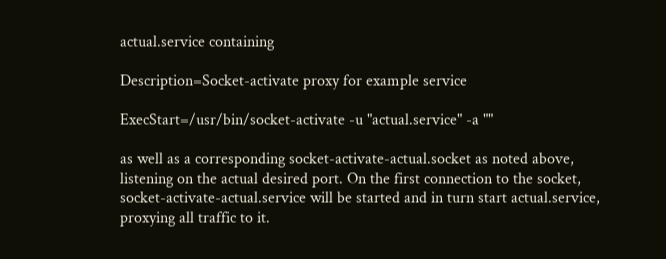actual.service containing

Description=Socket-activate proxy for example service

ExecStart=/usr/bin/socket-activate -u "actual.service" -a ""

as well as a corresponding socket-activate-actual.socket as noted above, listening on the actual desired port. On the first connection to the socket, socket-activate-actual.service will be started and in turn start actual.service, proxying all traffic to it.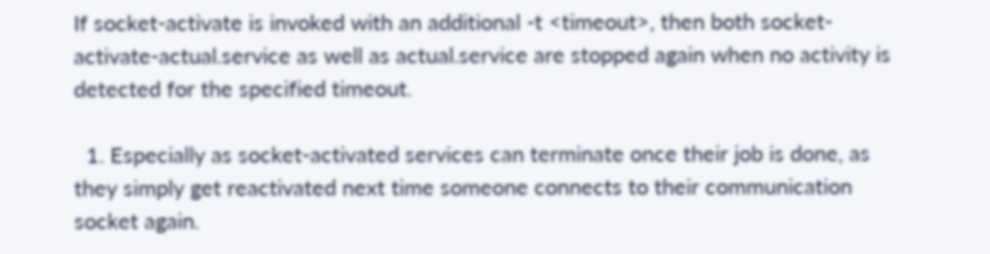If socket-activate is invoked with an additional -t <timeout>, then both socket-activate-actual.service as well as actual.service are stopped again when no activity is detected for the specified timeout.

  1. Especially as socket-activated services can terminate once their job is done, as they simply get reactivated next time someone connects to their communication socket again.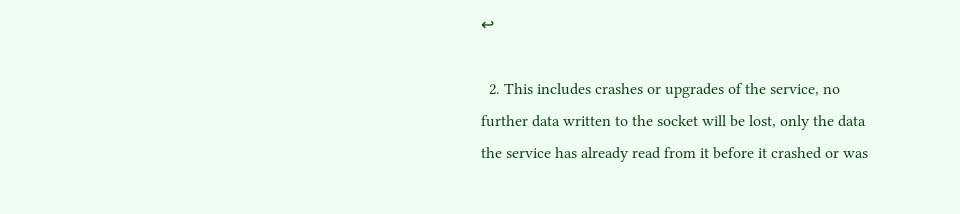↩

  2. This includes crashes or upgrades of the service, no further data written to the socket will be lost, only the data the service has already read from it before it crashed or was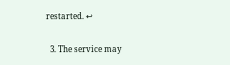restarted. ↩

  3. The service may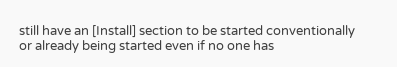still have an [Install] section to be started conventionally or already being started even if no one has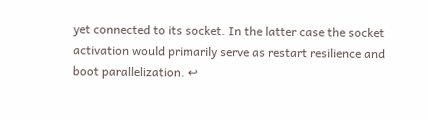yet connected to its socket. In the latter case the socket activation would primarily serve as restart resilience and boot parallelization. ↩